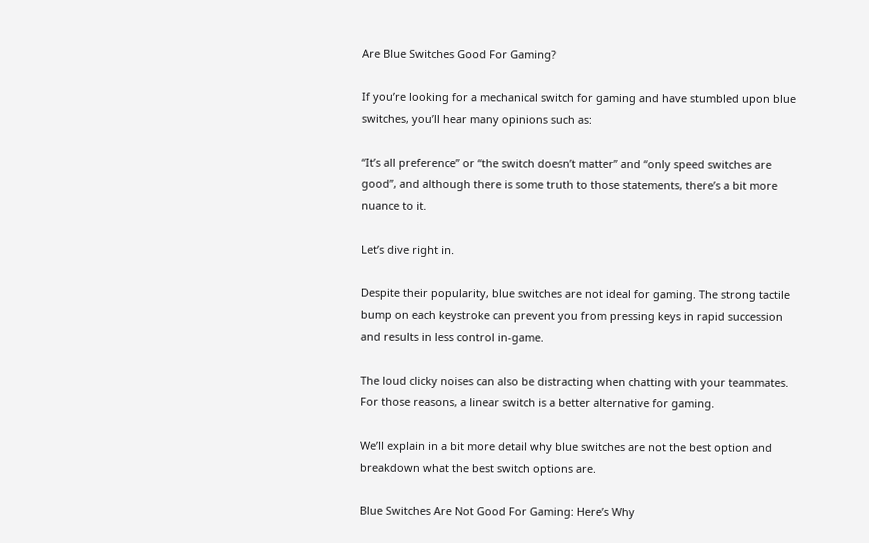Are Blue Switches Good For Gaming?

If you’re looking for a mechanical switch for gaming and have stumbled upon blue switches, you’ll hear many opinions such as:

“It’s all preference” or “the switch doesn’t matter” and “only speed switches are good”, and although there is some truth to those statements, there’s a bit more nuance to it.

Let’s dive right in.

Despite their popularity, blue switches are not ideal for gaming. The strong tactile bump on each keystroke can prevent you from pressing keys in rapid succession and results in less control in-game.

The loud clicky noises can also be distracting when chatting with your teammates. For those reasons, a linear switch is a better alternative for gaming.

We’ll explain in a bit more detail why blue switches are not the best option and breakdown what the best switch options are.

Blue Switches Are Not Good For Gaming: Here’s Why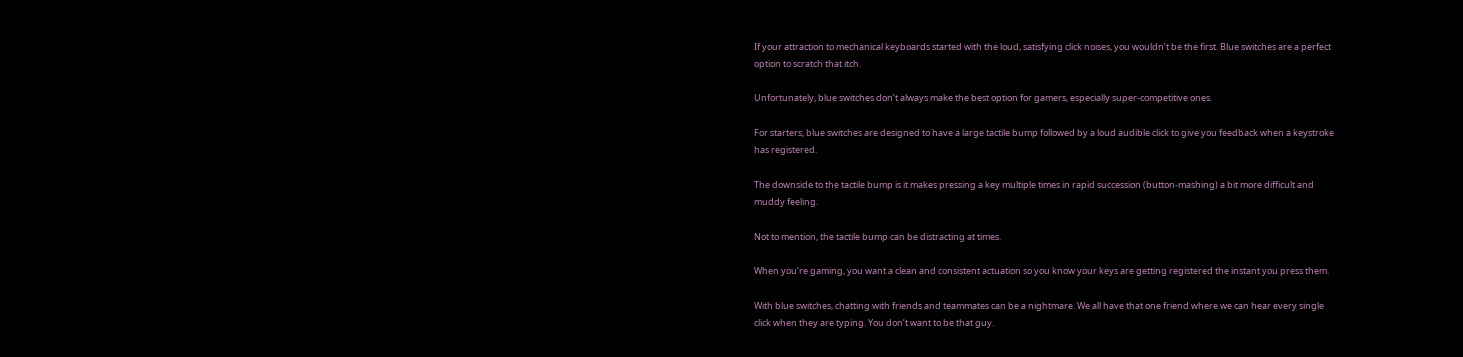If your attraction to mechanical keyboards started with the loud, satisfying click noises, you wouldn’t be the first. Blue switches are a perfect option to scratch that itch.

Unfortunately, blue switches don’t always make the best option for gamers, especially super-competitive ones.

For starters, blue switches are designed to have a large tactile bump followed by a loud audible click to give you feedback when a keystroke has registered.

The downside to the tactile bump is it makes pressing a key multiple times in rapid succession (button-mashing) a bit more difficult and muddy feeling.

Not to mention, the tactile bump can be distracting at times.

When you’re gaming, you want a clean and consistent actuation so you know your keys are getting registered the instant you press them.

With blue switches, chatting with friends and teammates can be a nightmare. We all have that one friend where we can hear every single click when they are typing. You don’t want to be that guy.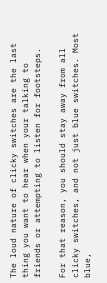The loud nature of clicky switches are the last thing you want to hear when your talking to friends or attempting to listen for footsteps.

For that reason, you should stay away from all clicky switches, and not just blue switches. Most blue,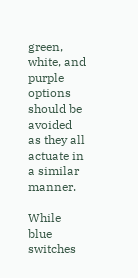green, white, and purple options should be avoided as they all actuate in a similar manner.

While blue switches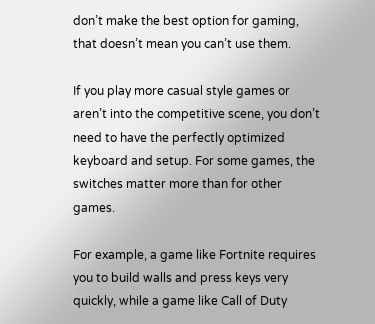don’t make the best option for gaming, that doesn’t mean you can’t use them.

If you play more casual style games or aren’t into the competitive scene, you don’t need to have the perfectly optimized keyboard and setup. For some games, the switches matter more than for other games.

For example, a game like Fortnite requires you to build walls and press keys very quickly, while a game like Call of Duty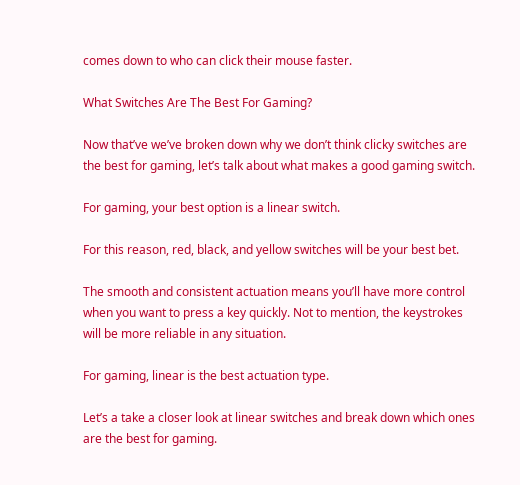comes down to who can click their mouse faster.

What Switches Are The Best For Gaming?

Now that’ve we’ve broken down why we don’t think clicky switches are the best for gaming, let’s talk about what makes a good gaming switch.

For gaming, your best option is a linear switch.

For this reason, red, black, and yellow switches will be your best bet.

The smooth and consistent actuation means you’ll have more control when you want to press a key quickly. Not to mention, the keystrokes will be more reliable in any situation.

For gaming, linear is the best actuation type.

Let’s a take a closer look at linear switches and break down which ones are the best for gaming.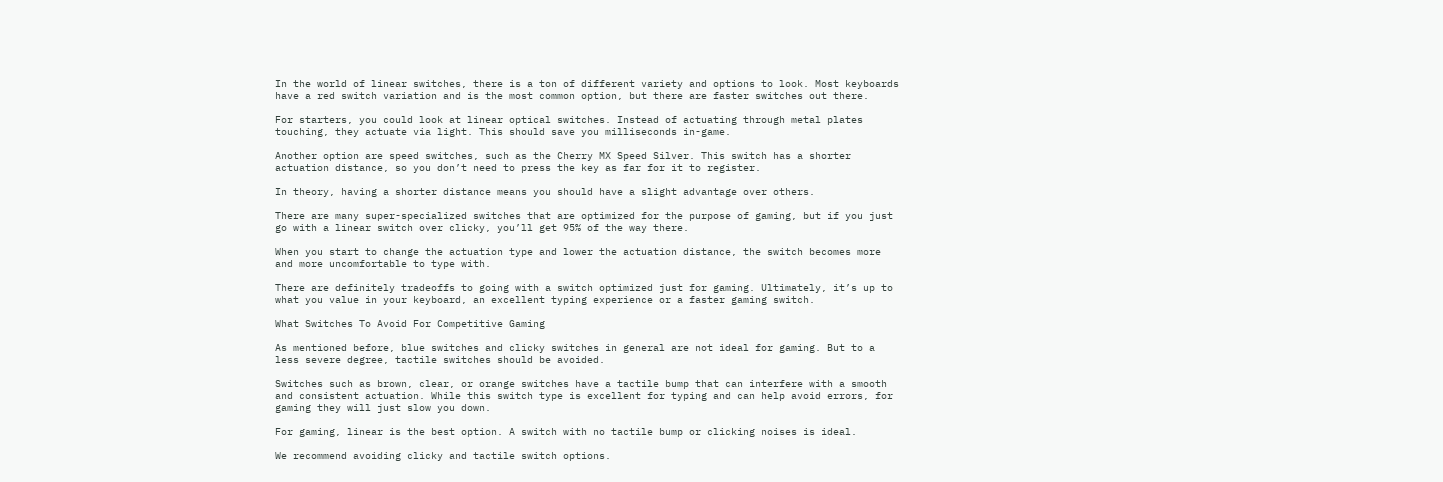In the world of linear switches, there is a ton of different variety and options to look. Most keyboards have a red switch variation and is the most common option, but there are faster switches out there.

For starters, you could look at linear optical switches. Instead of actuating through metal plates touching, they actuate via light. This should save you milliseconds in-game.

Another option are speed switches, such as the Cherry MX Speed Silver. This switch has a shorter actuation distance, so you don’t need to press the key as far for it to register.

In theory, having a shorter distance means you should have a slight advantage over others.

There are many super-specialized switches that are optimized for the purpose of gaming, but if you just go with a linear switch over clicky, you’ll get 95% of the way there.

When you start to change the actuation type and lower the actuation distance, the switch becomes more and more uncomfortable to type with.

There are definitely tradeoffs to going with a switch optimized just for gaming. Ultimately, it’s up to what you value in your keyboard, an excellent typing experience or a faster gaming switch.

What Switches To Avoid For Competitive Gaming

As mentioned before, blue switches and clicky switches in general are not ideal for gaming. But to a less severe degree, tactile switches should be avoided.

Switches such as brown, clear, or orange switches have a tactile bump that can interfere with a smooth and consistent actuation. While this switch type is excellent for typing and can help avoid errors, for gaming they will just slow you down.

For gaming, linear is the best option. A switch with no tactile bump or clicking noises is ideal.

We recommend avoiding clicky and tactile switch options.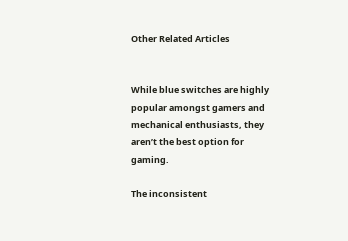Other Related Articles


While blue switches are highly popular amongst gamers and mechanical enthusiasts, they aren’t the best option for gaming.

The inconsistent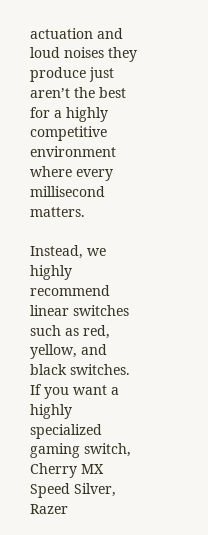actuation and loud noises they produce just aren’t the best for a highly competitive environment where every millisecond matters.

Instead, we highly recommend linear switches such as red, yellow, and black switches. If you want a highly specialized gaming switch, Cherry MX Speed Silver, Razer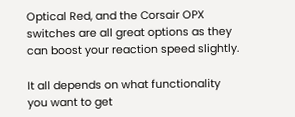Optical Red, and the Corsair OPX switches are all great options as they can boost your reaction speed slightly.

It all depends on what functionality you want to get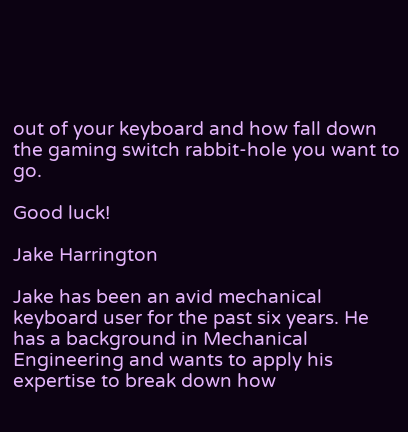out of your keyboard and how fall down the gaming switch rabbit-hole you want to go.

Good luck!

Jake Harrington

Jake has been an avid mechanical keyboard user for the past six years. He has a background in Mechanical Engineering and wants to apply his expertise to break down how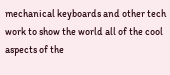mechanical keyboards and other tech work to show the world all of the cool aspects of the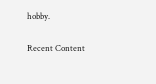hobby.

Recent Content